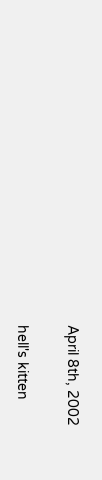April 8th, 2002

hell's kitten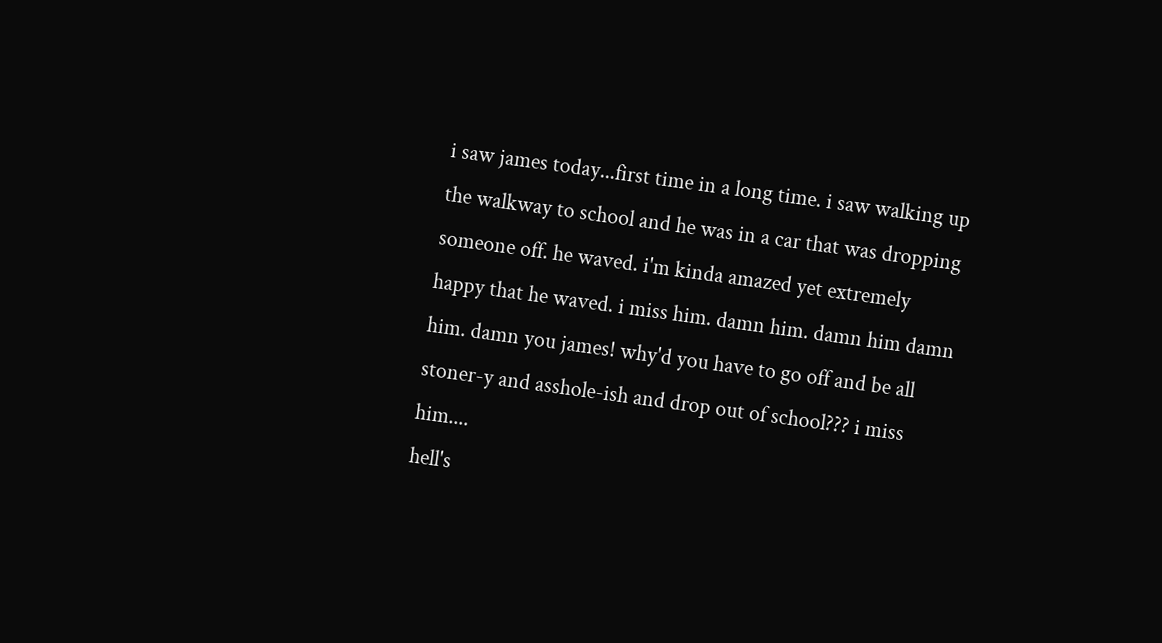i saw james today...first time in a long time. i saw walking up the walkway to school and he was in a car that was dropping someone off. he waved. i'm kinda amazed yet extremely happy that he waved. i miss him. damn him. damn him damn him. damn you james! why'd you have to go off and be all stoner-y and asshole-ish and drop out of school??? i miss him....
hell's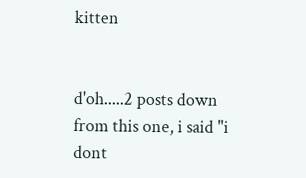kitten


d'oh.....2 posts down from this one, i said "i dont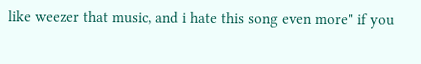like weezer that music, and i hate this song even more" if you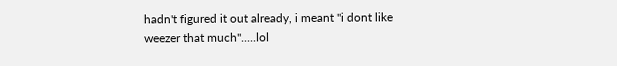hadn't figured it out already, i meant "i dont like weezer that much".....lol